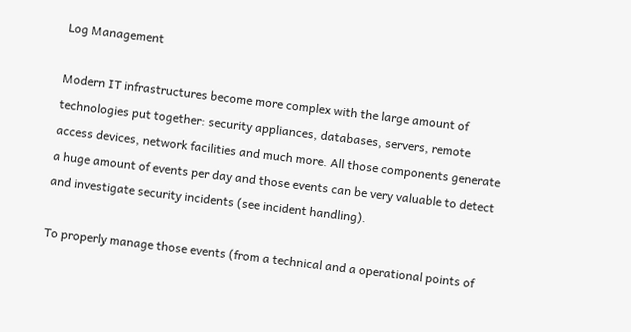Log Management

Modern IT infrastructures become more complex with the large amount of technologies put together: security appliances, databases, servers, remote access devices, network facilities and much more. All those components generate a huge amount of events per day and those events can be very valuable to detect and investigate security incidents (see incident handling).

To properly manage those events (from a technical and a operational points of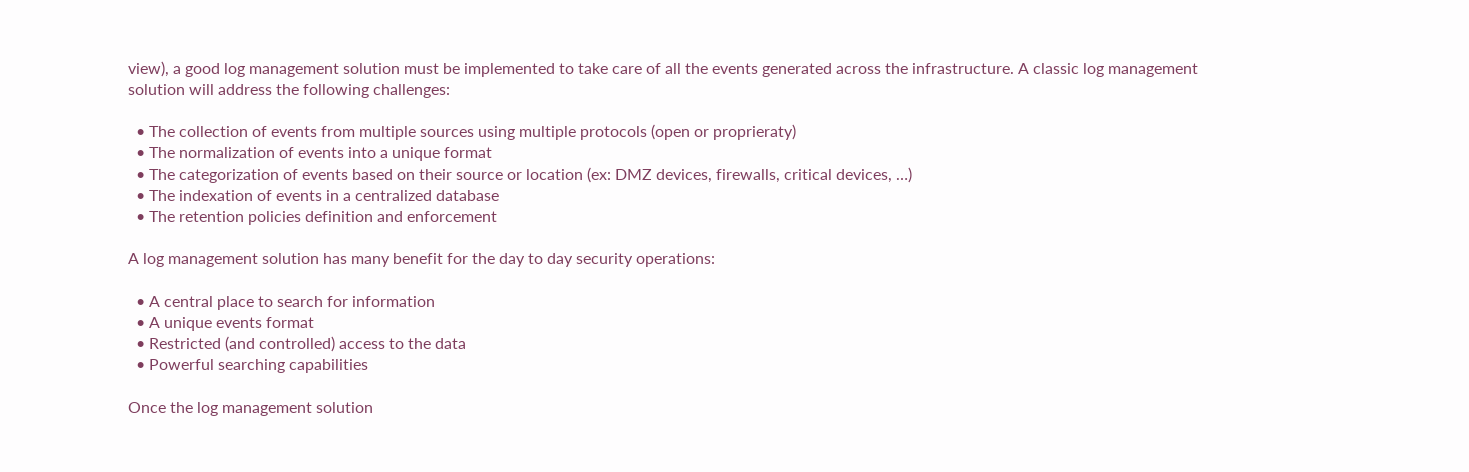view), a good log management solution must be implemented to take care of all the events generated across the infrastructure. A classic log management solution will address the following challenges:

  • The collection of events from multiple sources using multiple protocols (open or proprieraty)
  • The normalization of events into a unique format
  • The categorization of events based on their source or location (ex: DMZ devices, firewalls, critical devices, …)
  • The indexation of events in a centralized database
  • The retention policies definition and enforcement

A log management solution has many benefit for the day to day security operations:

  • A central place to search for information
  • A unique events format
  • Restricted (and controlled) access to the data
  • Powerful searching capabilities

Once the log management solution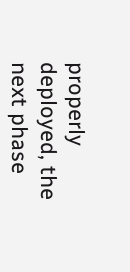properly deployed, the next phase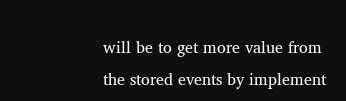will be to get more value from the stored events by implement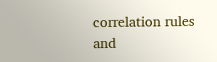correlation rules and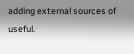adding external sources of useful.